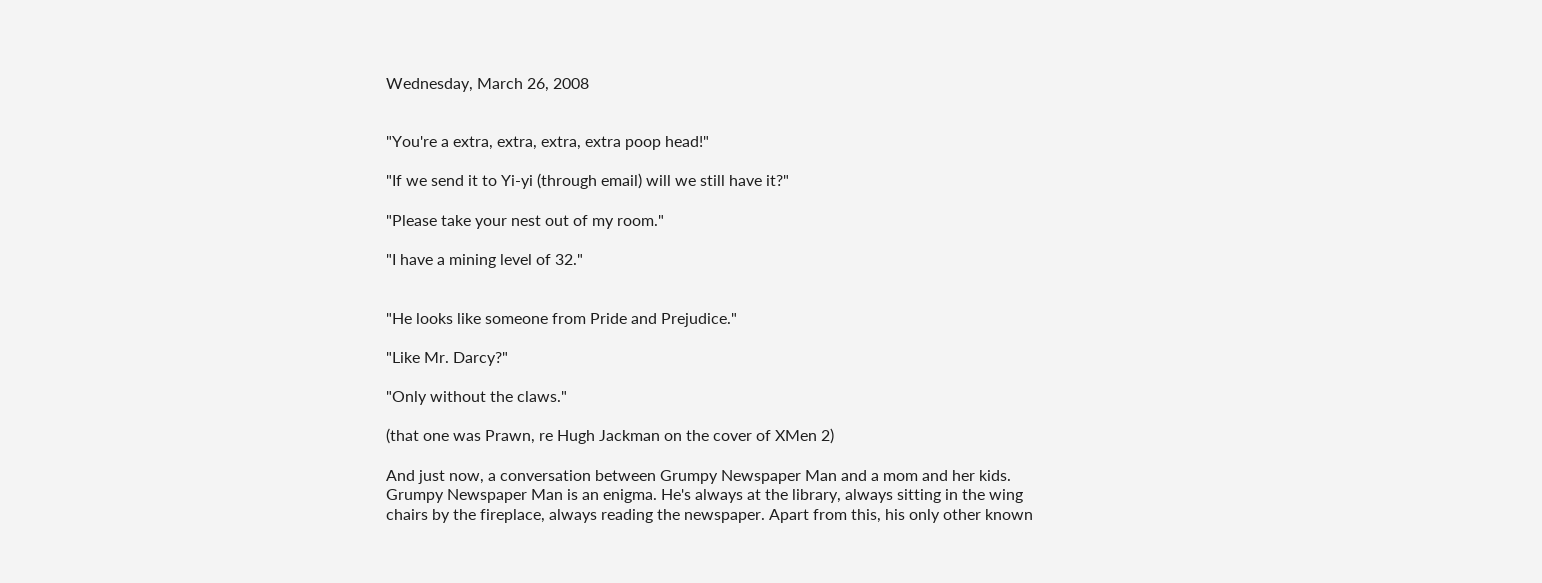Wednesday, March 26, 2008


"You're a extra, extra, extra, extra poop head!"

"If we send it to Yi-yi (through email) will we still have it?"

"Please take your nest out of my room."

"I have a mining level of 32."


"He looks like someone from Pride and Prejudice."

"Like Mr. Darcy?"

"Only without the claws."

(that one was Prawn, re Hugh Jackman on the cover of XMen 2)

And just now, a conversation between Grumpy Newspaper Man and a mom and her kids. Grumpy Newspaper Man is an enigma. He's always at the library, always sitting in the wing chairs by the fireplace, always reading the newspaper. Apart from this, his only other known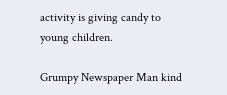activity is giving candy to young children.

Grumpy Newspaper Man kind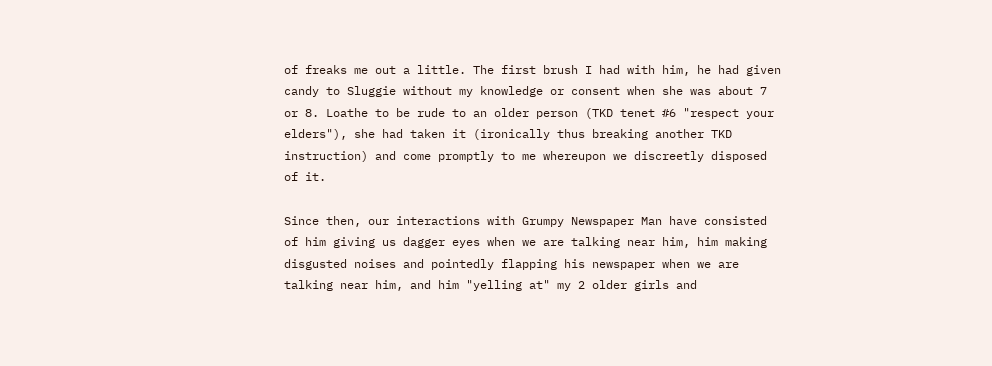of freaks me out a little. The first brush I had with him, he had given candy to Sluggie without my knowledge or consent when she was about 7 or 8. Loathe to be rude to an older person (TKD tenet #6 "respect your elders"), she had taken it (ironically thus breaking another TKD instruction) and come promptly to me whereupon we discreetly disposed of it.

Since then, our interactions with Grumpy Newspaper Man have consisted of him giving us dagger eyes when we are talking near him, him making disgusted noises and pointedly flapping his newspaper when we are talking near him, and him "yelling at" my 2 older girls and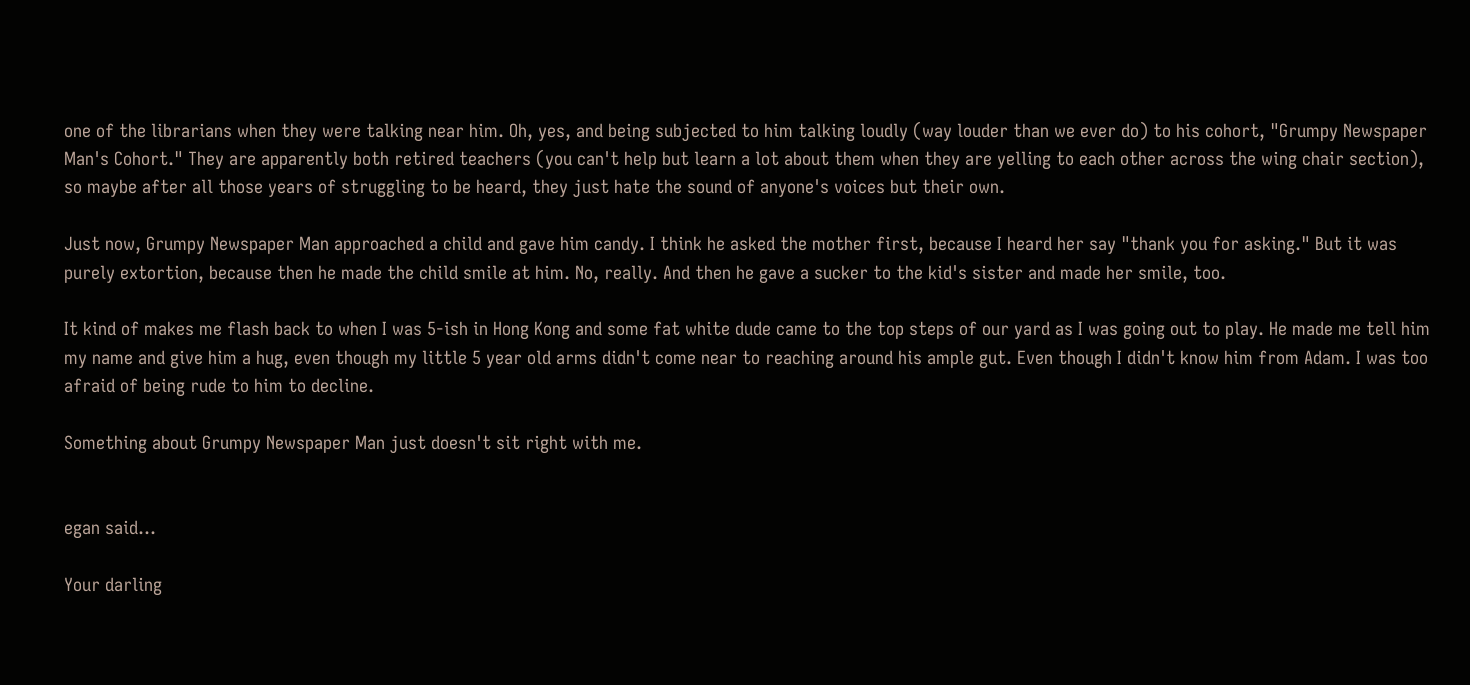one of the librarians when they were talking near him. Oh, yes, and being subjected to him talking loudly (way louder than we ever do) to his cohort, "Grumpy Newspaper Man's Cohort." They are apparently both retired teachers (you can't help but learn a lot about them when they are yelling to each other across the wing chair section), so maybe after all those years of struggling to be heard, they just hate the sound of anyone's voices but their own.

Just now, Grumpy Newspaper Man approached a child and gave him candy. I think he asked the mother first, because I heard her say "thank you for asking." But it was purely extortion, because then he made the child smile at him. No, really. And then he gave a sucker to the kid's sister and made her smile, too.

It kind of makes me flash back to when I was 5-ish in Hong Kong and some fat white dude came to the top steps of our yard as I was going out to play. He made me tell him my name and give him a hug, even though my little 5 year old arms didn't come near to reaching around his ample gut. Even though I didn't know him from Adam. I was too afraid of being rude to him to decline.

Something about Grumpy Newspaper Man just doesn't sit right with me.


egan said...

Your darling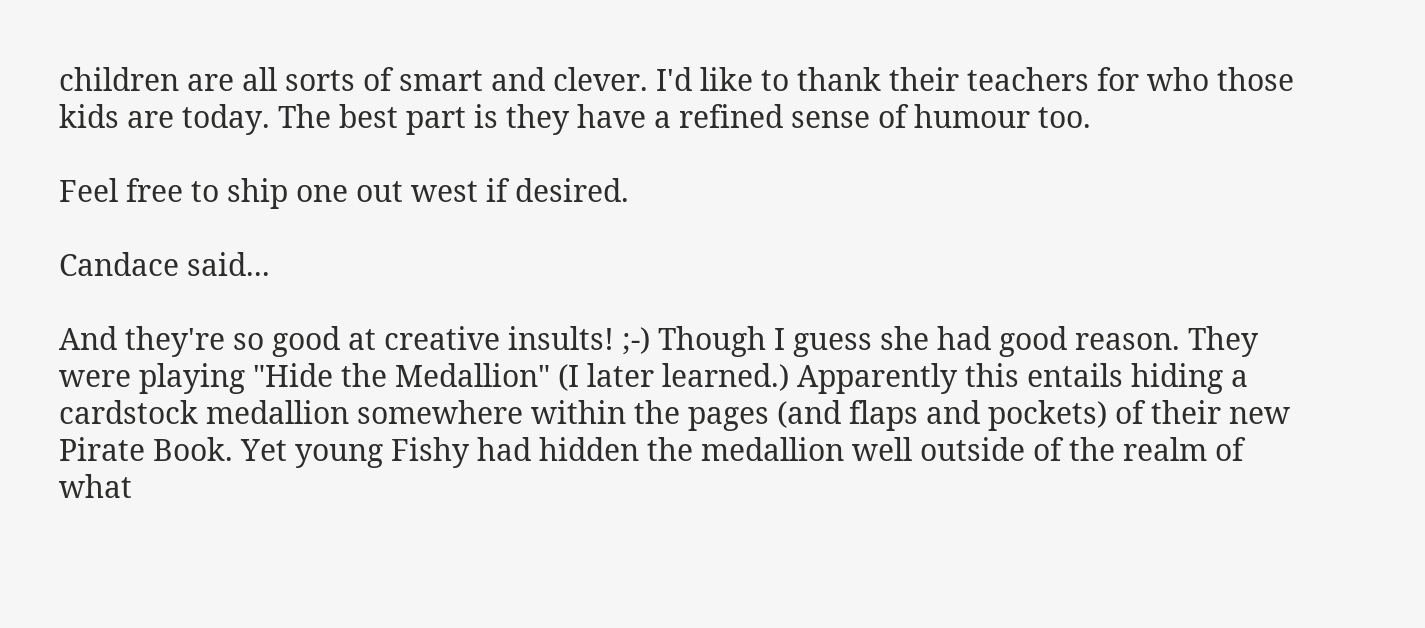children are all sorts of smart and clever. I'd like to thank their teachers for who those kids are today. The best part is they have a refined sense of humour too.

Feel free to ship one out west if desired.

Candace said...

And they're so good at creative insults! ;-) Though I guess she had good reason. They were playing "Hide the Medallion" (I later learned.) Apparently this entails hiding a cardstock medallion somewhere within the pages (and flaps and pockets) of their new Pirate Book. Yet young Fishy had hidden the medallion well outside of the realm of what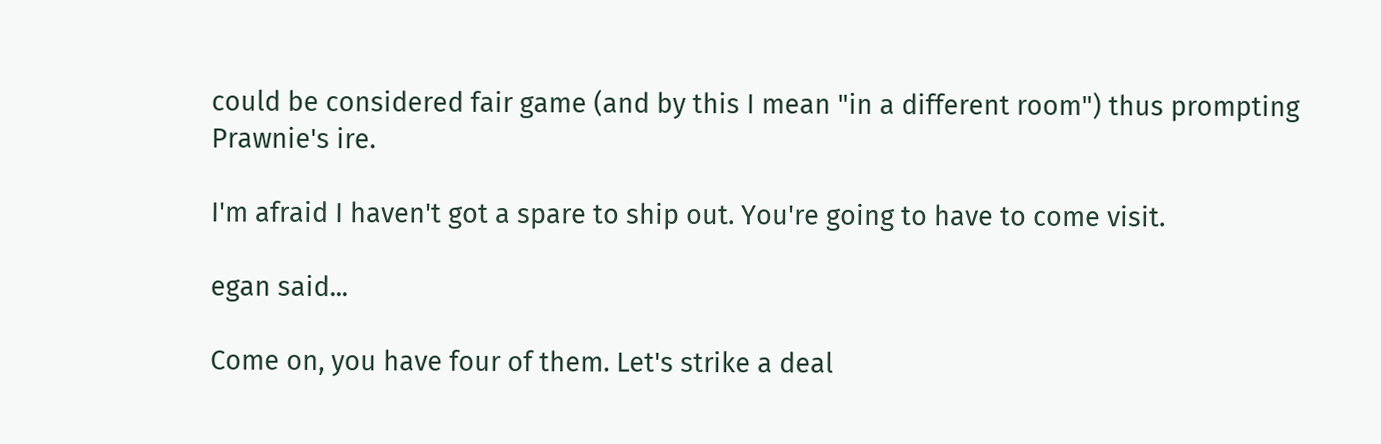could be considered fair game (and by this I mean "in a different room") thus prompting Prawnie's ire.

I'm afraid I haven't got a spare to ship out. You're going to have to come visit.

egan said...

Come on, you have four of them. Let's strike a deal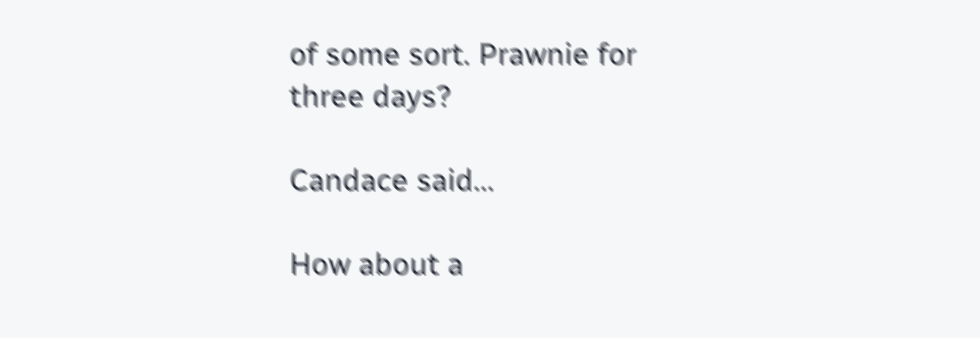of some sort. Prawnie for three days?

Candace said...

How about a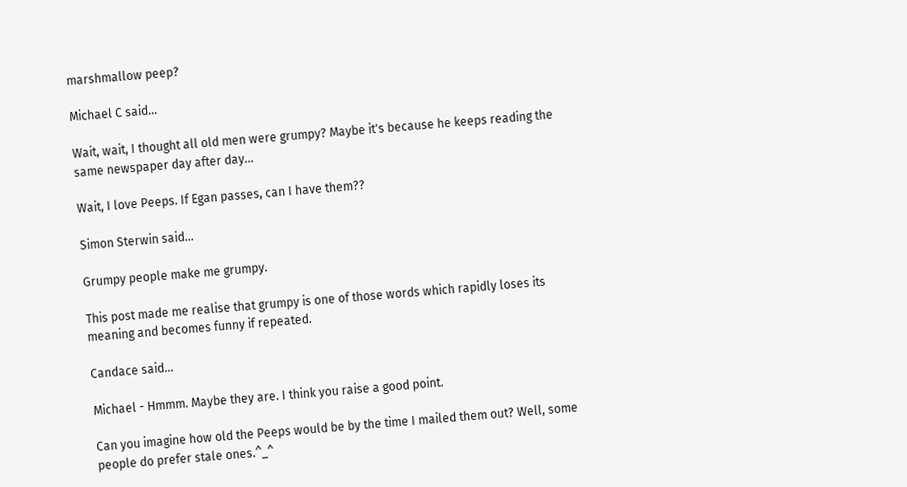marshmallow peep?

Michael C said...

Wait, wait, I thought all old men were grumpy? Maybe it's because he keeps reading the same newspaper day after day...

Wait, I love Peeps. If Egan passes, can I have them??

Simon Sterwin said...

Grumpy people make me grumpy.

This post made me realise that grumpy is one of those words which rapidly loses its meaning and becomes funny if repeated.

Candace said...

Michael - Hmmm. Maybe they are. I think you raise a good point.

Can you imagine how old the Peeps would be by the time I mailed them out? Well, some people do prefer stale ones.^_^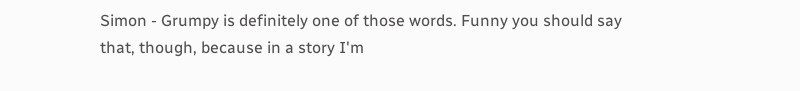Simon - Grumpy is definitely one of those words. Funny you should say that, though, because in a story I'm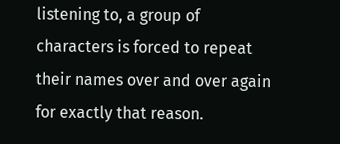listening to, a group of characters is forced to repeat their names over and over again for exactly that reason.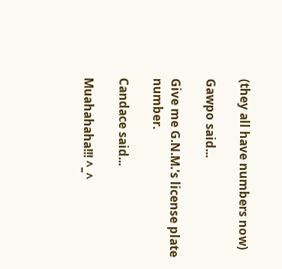(they all have numbers now)

Gawpo said...

Give me G.N.M.'s license plate number.

Candace said...

Muahahaha!!! ^_^